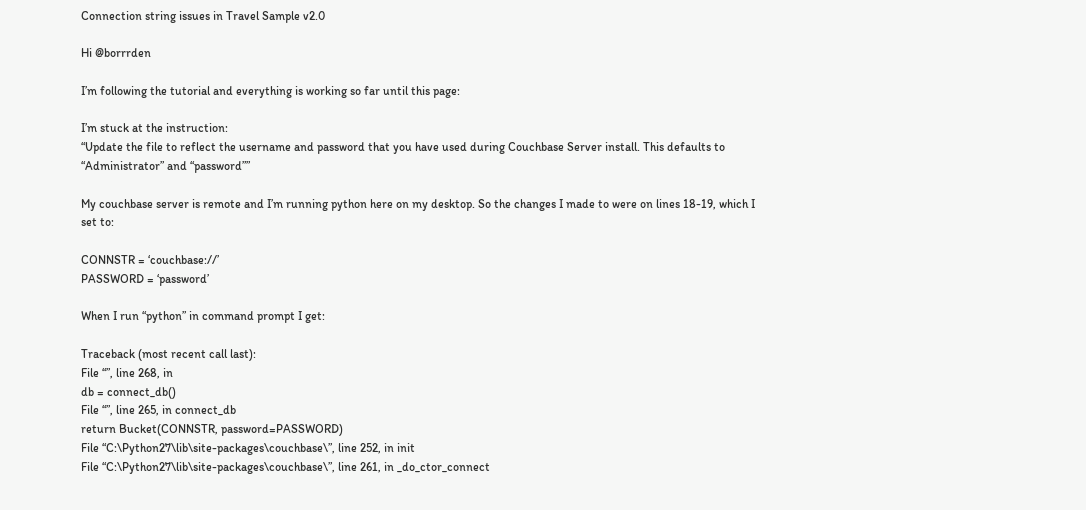Connection string issues in Travel Sample v2.0

Hi @borrrden

I’m following the tutorial and everything is working so far until this page:

I’m stuck at the instruction:
“Update the file to reflect the username and password that you have used during Couchbase Server install. This defaults to “Administrator” and “password””

My couchbase server is remote and I’m running python here on my desktop. So the changes I made to were on lines 18-19, which I set to:

CONNSTR = ‘couchbase://’
PASSWORD = ‘password’

When I run “python” in command prompt I get:

Traceback (most recent call last):
File “”, line 268, in
db = connect_db()
File “”, line 265, in connect_db
return Bucket(CONNSTR, password=PASSWORD)
File “C:\Python27\lib\site-packages\couchbase\”, line 252, in init
File “C:\Python27\lib\site-packages\couchbase\”, line 261, in _do_ctor_connect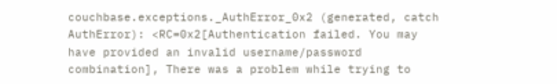couchbase.exceptions._AuthError_0x2 (generated, catch AuthError): <RC=0x2[Authentication failed. You may have provided an invalid username/password combination], There was a problem while trying to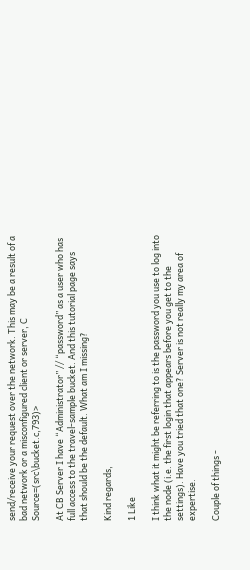send/receive your request over the network. This may be a result of a bad network or a misconfigured client or server, C Source=(src\bucket.c,793)>

At CB Server I have “Administrator” // “password” as a user who has full access to the travel-sample bucket. And this tutorial page says that should be the default. What am I missing?

Kind regards,

1 Like

I think what it might be referring to is the password you use to log into the node (i.e. the first login that appears before you get to the settings). Have you tried that one? Server is not really my area of expertise.

Couple of things -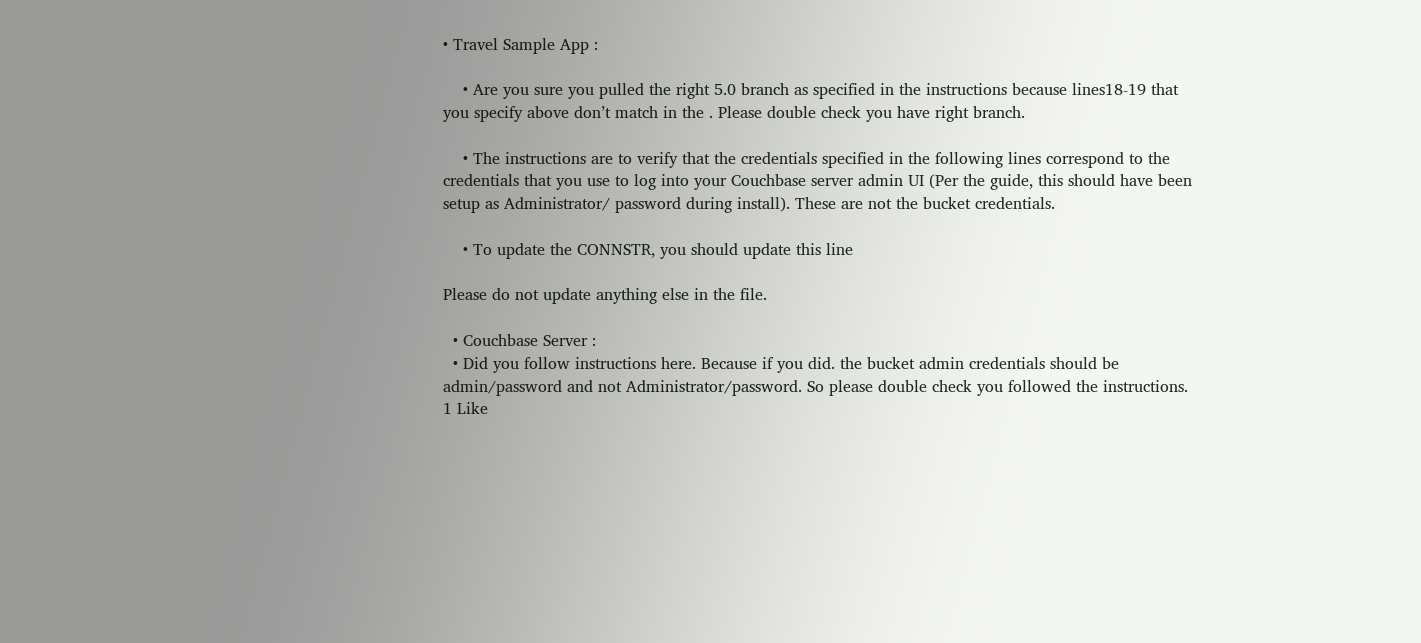• Travel Sample App :

    • Are you sure you pulled the right 5.0 branch as specified in the instructions because lines18-19 that you specify above don’t match in the . Please double check you have right branch.

    • The instructions are to verify that the credentials specified in the following lines correspond to the credentials that you use to log into your Couchbase server admin UI (Per the guide, this should have been setup as Administrator/ password during install). These are not the bucket credentials.

    • To update the CONNSTR, you should update this line

Please do not update anything else in the file.

  • Couchbase Server :
  • Did you follow instructions here. Because if you did. the bucket admin credentials should be admin/password and not Administrator/password. So please double check you followed the instructions.
1 Like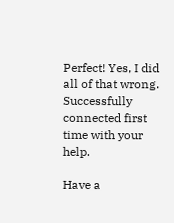Perfect! Yes, I did all of that wrong. Successfully connected first time with your help.

Have a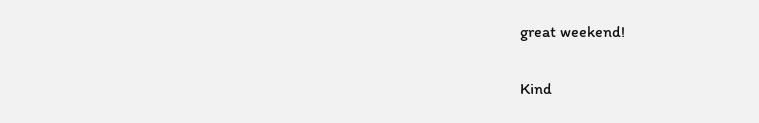great weekend!

Kind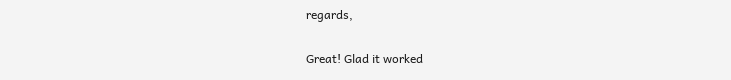regards,

Great! Glad it worked